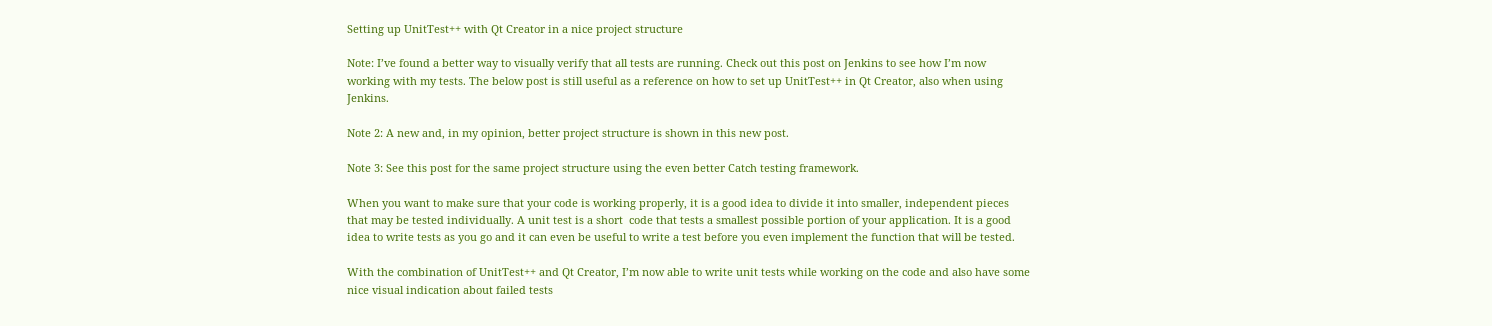Setting up UnitTest++ with Qt Creator in a nice project structure

Note: I’ve found a better way to visually verify that all tests are running. Check out this post on Jenkins to see how I’m now working with my tests. The below post is still useful as a reference on how to set up UnitTest++ in Qt Creator, also when using Jenkins.

Note 2: A new and, in my opinion, better project structure is shown in this new post.

Note 3: See this post for the same project structure using the even better Catch testing framework.

When you want to make sure that your code is working properly, it is a good idea to divide it into smaller, independent pieces that may be tested individually. A unit test is a short  code that tests a smallest possible portion of your application. It is a good idea to write tests as you go and it can even be useful to write a test before you even implement the function that will be tested.

With the combination of UnitTest++ and Qt Creator, I’m now able to write unit tests while working on the code and also have some nice visual indication about failed tests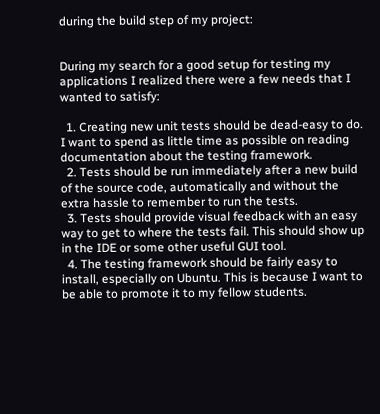during the build step of my project:


During my search for a good setup for testing my applications I realized there were a few needs that I wanted to satisfy:

  1. Creating new unit tests should be dead-easy to do. I want to spend as little time as possible on reading documentation about the testing framework.
  2. Tests should be run immediately after a new build of the source code, automatically and without the extra hassle to remember to run the tests.
  3. Tests should provide visual feedback with an easy way to get to where the tests fail. This should show up in the IDE or some other useful GUI tool.
  4. The testing framework should be fairly easy to install, especially on Ubuntu. This is because I want to be able to promote it to my fellow students.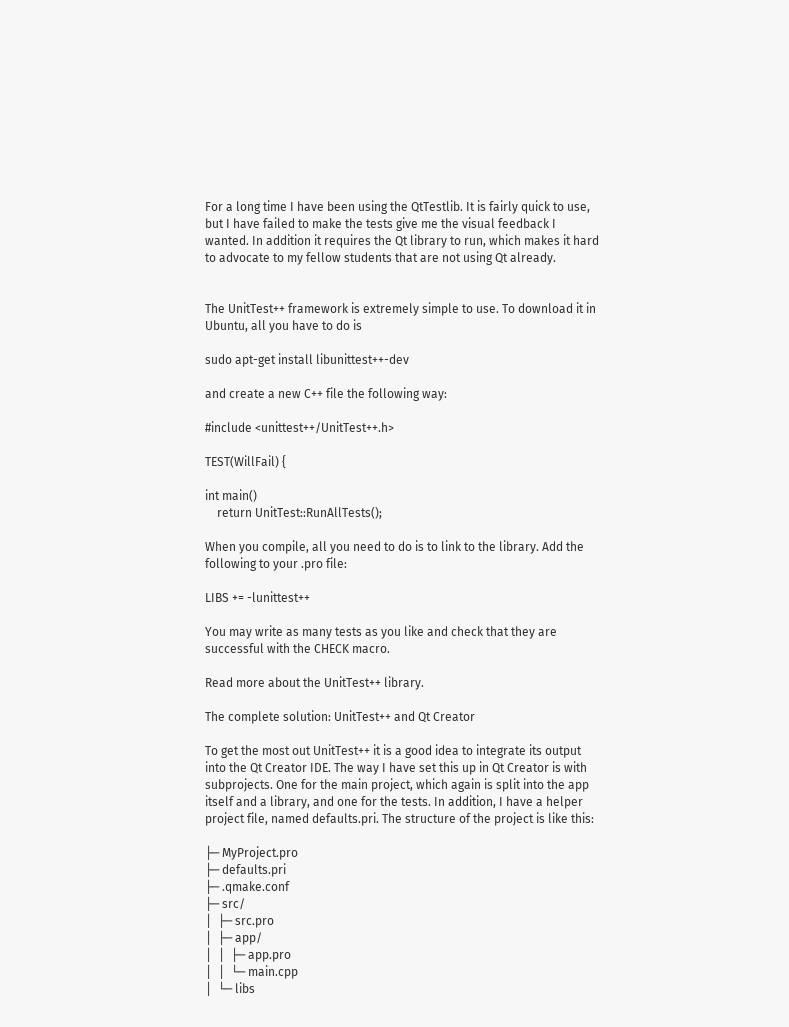For a long time I have been using the QtTestlib. It is fairly quick to use, but I have failed to make the tests give me the visual feedback I wanted. In addition it requires the Qt library to run, which makes it hard to advocate to my fellow students that are not using Qt already.


The UnitTest++ framework is extremely simple to use. To download it in Ubuntu, all you have to do is

sudo apt-get install libunittest++-dev

and create a new C++ file the following way:

#include <unittest++/UnitTest++.h>

TEST(WillFail) {

int main()
    return UnitTest::RunAllTests();

When you compile, all you need to do is to link to the library. Add the following to your .pro file:

LIBS += -lunittest++

You may write as many tests as you like and check that they are successful with the CHECK macro.

Read more about the UnitTest++ library.

The complete solution: UnitTest++ and Qt Creator

To get the most out UnitTest++ it is a good idea to integrate its output into the Qt Creator IDE. The way I have set this up in Qt Creator is with subprojects. One for the main project, which again is split into the app itself and a library, and one for the tests. In addition, I have a helper project file, named defaults.pri. The structure of the project is like this:

├─ MyProject.pro
├─ defaults.pri
├─ .qmake.conf
├─ src/
│  ├─ src.pro
│  ├─ app/
│  │  ├─ app.pro
│  │  └─ main.cpp
│  └─ libs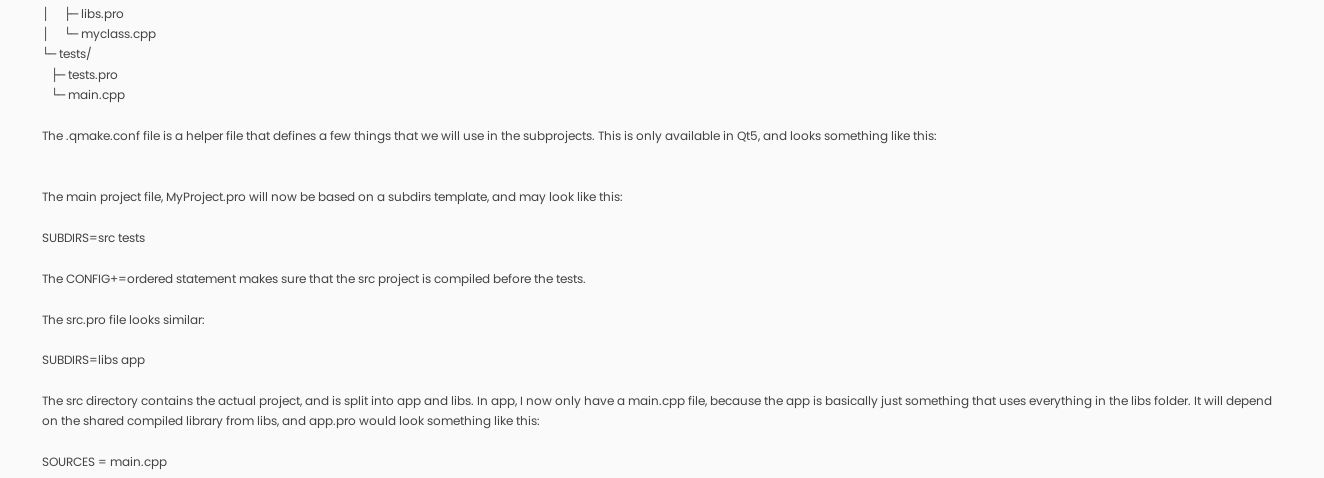│     ├─ libs.pro
│     └─ myclass.cpp
└─ tests/
   ├─ tests.pro
   └─ main.cpp

The .qmake.conf file is a helper file that defines a few things that we will use in the subprojects. This is only available in Qt5, and looks something like this:


The main project file, MyProject.pro will now be based on a subdirs template, and may look like this:

SUBDIRS=src tests

The CONFIG+=ordered statement makes sure that the src project is compiled before the tests.

The src.pro file looks similar:

SUBDIRS=libs app

The src directory contains the actual project, and is split into app and libs. In app, I now only have a main.cpp file, because the app is basically just something that uses everything in the libs folder. It will depend on the shared compiled library from libs, and app.pro would look something like this:

SOURCES = main.cpp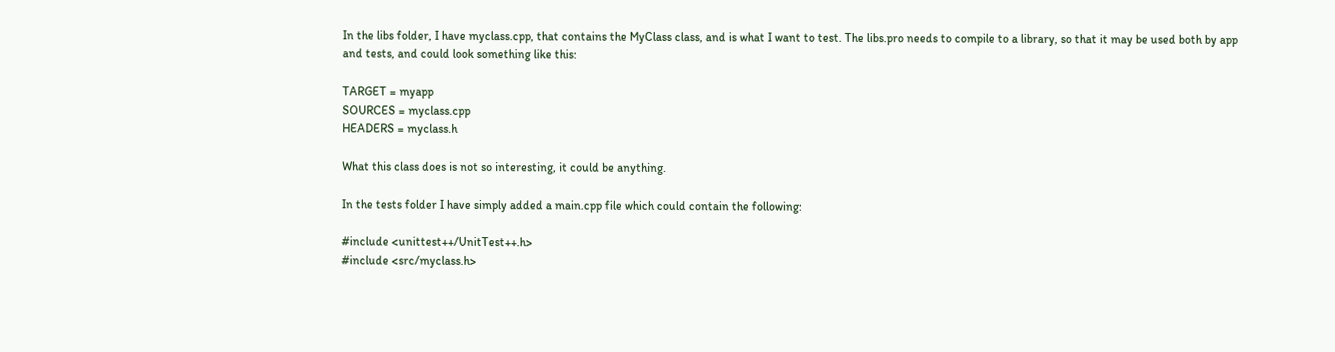In the libs folder, I have myclass.cpp, that contains the MyClass class, and is what I want to test. The libs.pro needs to compile to a library, so that it may be used both by app and tests, and could look something like this:

TARGET = myapp
SOURCES = myclass.cpp
HEADERS = myclass.h

What this class does is not so interesting, it could be anything.

In the tests folder I have simply added a main.cpp file which could contain the following:

#include <unittest++/UnitTest++.h>
#include <src/myclass.h>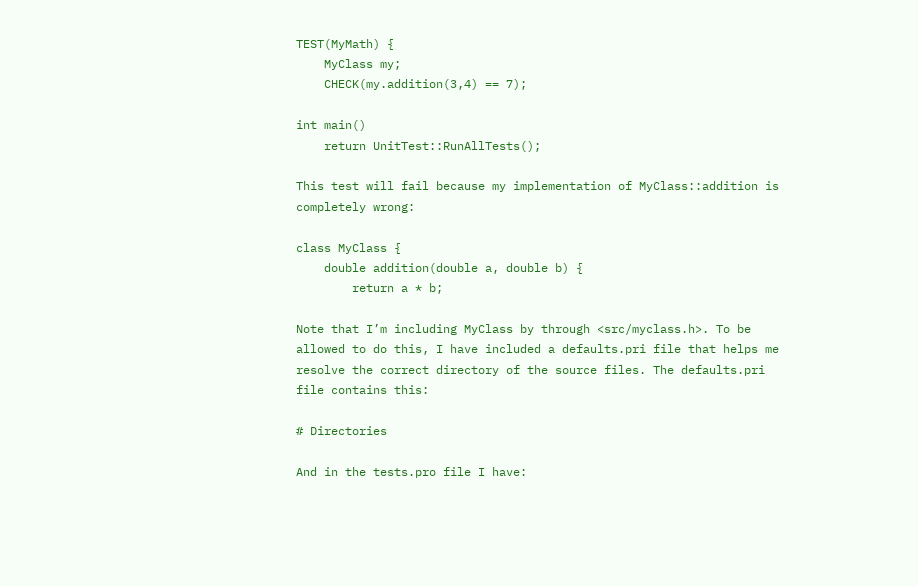TEST(MyMath) {
    MyClass my;
    CHECK(my.addition(3,4) == 7);

int main()
    return UnitTest::RunAllTests();

This test will fail because my implementation of MyClass::addition is completely wrong:

class MyClass {
    double addition(double a, double b) {
        return a * b;

Note that I’m including MyClass by through <src/myclass.h>. To be allowed to do this, I have included a defaults.pri file that helps me resolve the correct directory of the source files. The defaults.pri file contains this:

# Directories

And in the tests.pro file I have: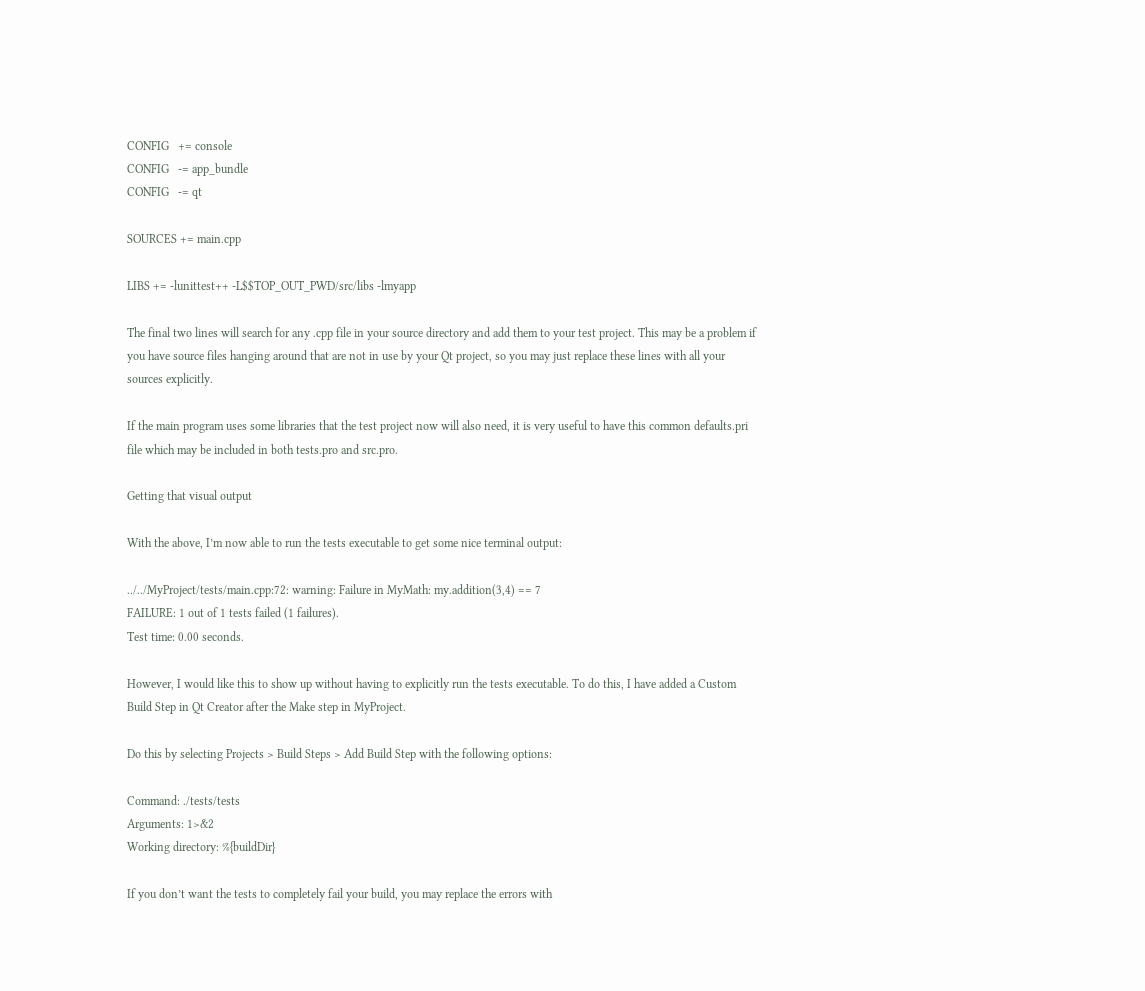CONFIG   += console
CONFIG   -= app_bundle
CONFIG   -= qt

SOURCES += main.cpp

LIBS += -lunittest++ -L$$TOP_OUT_PWD/src/libs -lmyapp

The final two lines will search for any .cpp file in your source directory and add them to your test project. This may be a problem if you have source files hanging around that are not in use by your Qt project, so you may just replace these lines with all your sources explicitly.

If the main program uses some libraries that the test project now will also need, it is very useful to have this common defaults.pri file which may be included in both tests.pro and src.pro.

Getting that visual output

With the above, I’m now able to run the tests executable to get some nice terminal output:

../../MyProject/tests/main.cpp:72: warning: Failure in MyMath: my.addition(3,4) == 7
FAILURE: 1 out of 1 tests failed (1 failures).
Test time: 0.00 seconds.

However, I would like this to show up without having to explicitly run the tests executable. To do this, I have added a Custom Build Step in Qt Creator after the Make step in MyProject.

Do this by selecting Projects > Build Steps > Add Build Step with the following options:

Command: ./tests/tests
Arguments: 1>&2
Working directory: %{buildDir}

If you don’t want the tests to completely fail your build, you may replace the errors with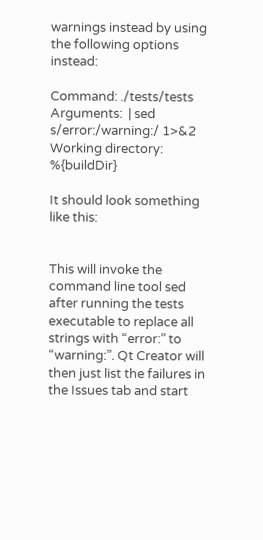warnings instead by using the following options instead:

Command: ./tests/tests
Arguments:  | sed s/error:/warning:/ 1>&2
Working directory: %{buildDir}

It should look something like this:


This will invoke the command line tool sed after running the tests executable to replace all strings with “error:” to “warning:”. Qt Creator will then just list the failures in the Issues tab and start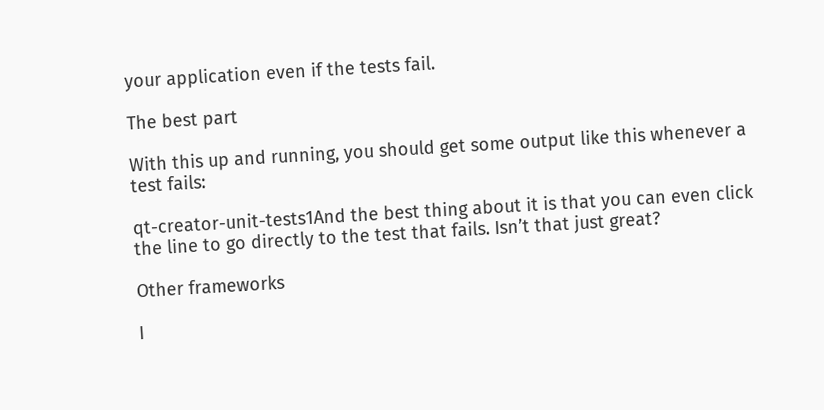your application even if the tests fail.

The best part

With this up and running, you should get some output like this whenever a test fails:

qt-creator-unit-tests1And the best thing about it is that you can even click the line to go directly to the test that fails. Isn’t that just great?

Other frameworks

I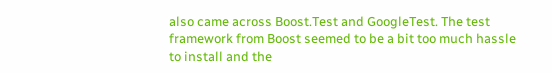also came across Boost.Test and GoogleTest. The test framework from Boost seemed to be a bit too much hassle to install and the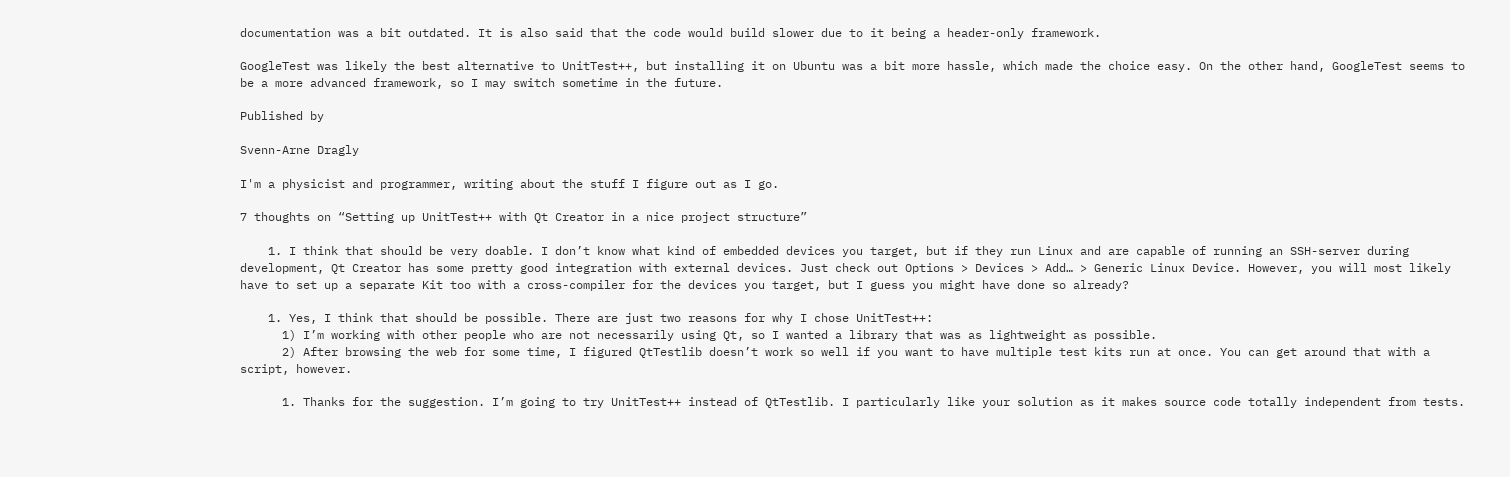documentation was a bit outdated. It is also said that the code would build slower due to it being a header-only framework.

GoogleTest was likely the best alternative to UnitTest++, but installing it on Ubuntu was a bit more hassle, which made the choice easy. On the other hand, GoogleTest seems to be a more advanced framework, so I may switch sometime in the future.

Published by

Svenn-Arne Dragly

I'm a physicist and programmer, writing about the stuff I figure out as I go.

7 thoughts on “Setting up UnitTest++ with Qt Creator in a nice project structure”

    1. I think that should be very doable. I don’t know what kind of embedded devices you target, but if they run Linux and are capable of running an SSH-server during development, Qt Creator has some pretty good integration with external devices. Just check out Options > Devices > Add… > Generic Linux Device. However, you will most likely have to set up a separate Kit too with a cross-compiler for the devices you target, but I guess you might have done so already?

    1. Yes, I think that should be possible. There are just two reasons for why I chose UnitTest++:
      1) I’m working with other people who are not necessarily using Qt, so I wanted a library that was as lightweight as possible.
      2) After browsing the web for some time, I figured QtTestlib doesn’t work so well if you want to have multiple test kits run at once. You can get around that with a script, however.

      1. Thanks for the suggestion. I’m going to try UnitTest++ instead of QtTestlib. I particularly like your solution as it makes source code totally independent from tests.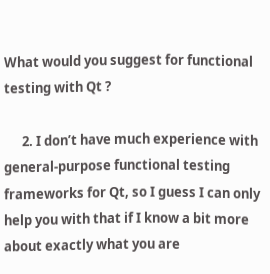What would you suggest for functional testing with Qt ?

      2. I don’t have much experience with general-purpose functional testing frameworks for Qt, so I guess I can only help you with that if I know a bit more about exactly what you are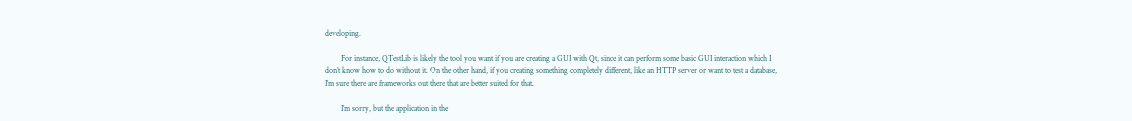developing.

        For instance, QTestLib is likely the tool you want if you are creating a GUI with Qt, since it can perform some basic GUI interaction which I don’t know how to do without it. On the other hand, if you creating something completely different, like an HTTP server or want to test a database, I’m sure there are frameworks out there that are better suited for that.

        I’m sorry, but the application in the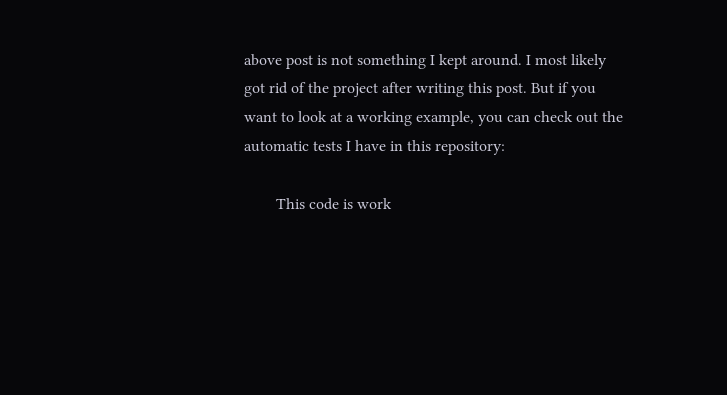above post is not something I kept around. I most likely got rid of the project after writing this post. But if you want to look at a working example, you can check out the automatic tests I have in this repository:

        This code is work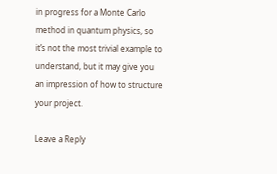in progress for a Monte Carlo method in quantum physics, so it’s not the most trivial example to understand, but it may give you an impression of how to structure your project.

Leave a Reply